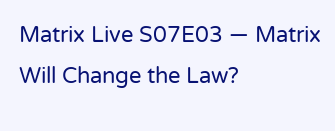Matrix Live S07E03 — Matrix Will Change the Law?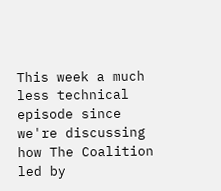This week a much less technical episode since we're discussing how The Coalition led by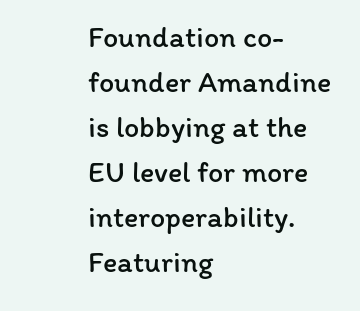Foundation co-founder Amandine is lobbying at the EU level for more interoperability. Featuring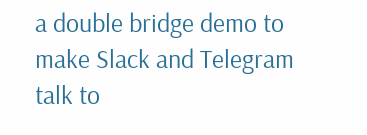a double bridge demo to make Slack and Telegram talk to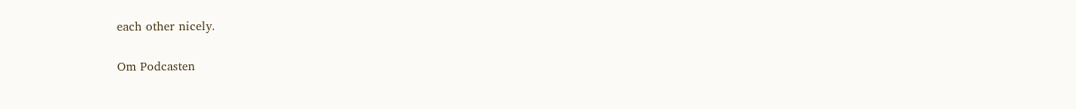each other nicely.

Om Podcasten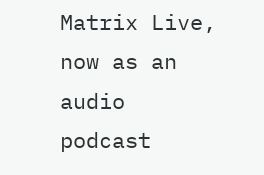Matrix Live, now as an audio podcast